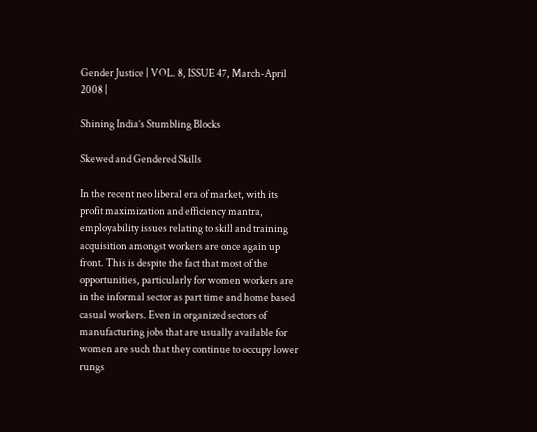Gender Justice | VOL. 8, ISSUE 47, March-April 2008 |

Shining India’s Stumbling Blocks

Skewed and Gendered Skills

In the recent neo liberal era of market, with its profit maximization and efficiency mantra, employability issues relating to skill and training acquisition amongst workers are once again up front. This is despite the fact that most of the opportunities, particularly for women workers are in the informal sector as part time and home based casual workers. Even in organized sectors of manufacturing jobs that are usually available for women are such that they continue to occupy lower rungs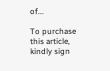of...

To purchase this article, kindly sign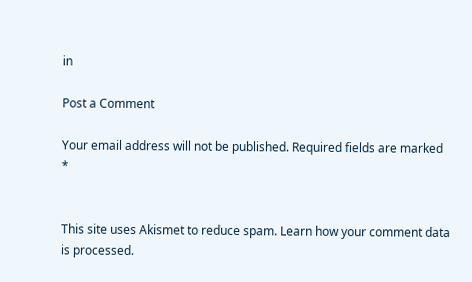in

Post a Comment

Your email address will not be published. Required fields are marked *


This site uses Akismet to reduce spam. Learn how your comment data is processed.